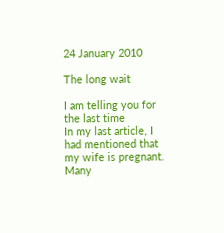24 January 2010

The long wait

I am telling you for the last time
In my last article, I had mentioned that my wife is pregnant. Many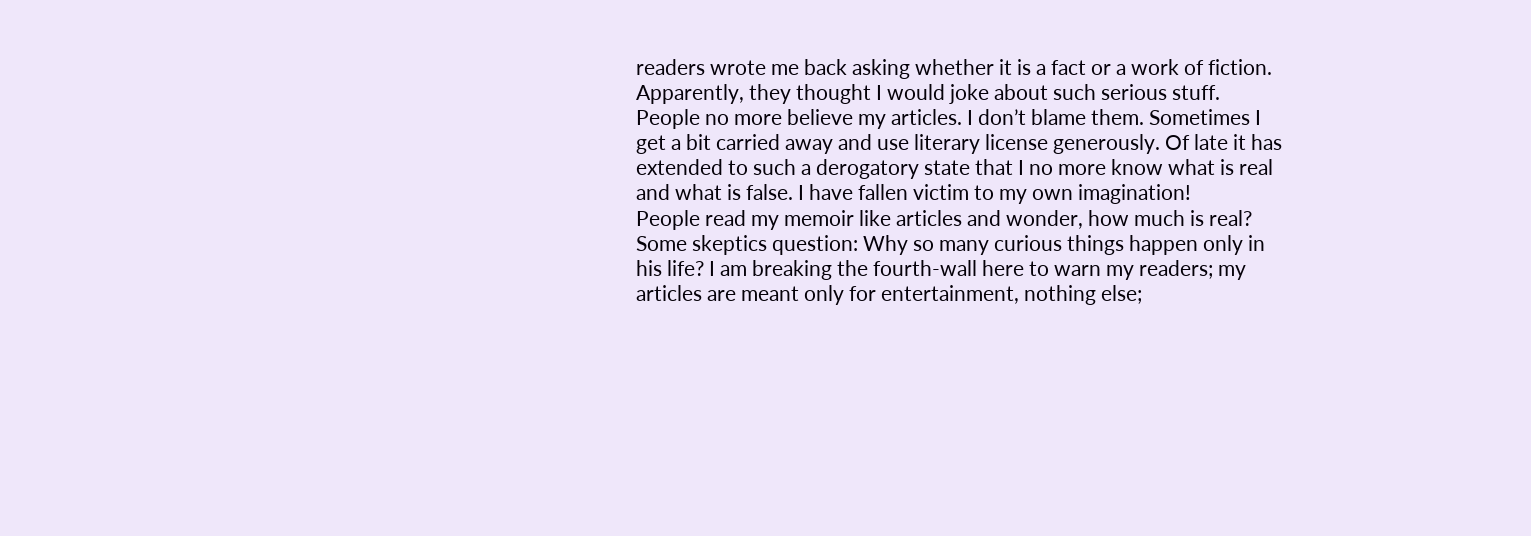readers wrote me back asking whether it is a fact or a work of fiction. Apparently, they thought I would joke about such serious stuff. People no more believe my articles. I don’t blame them. Sometimes I get a bit carried away and use literary license generously. Of late it has extended to such a derogatory state that I no more know what is real and what is false. I have fallen victim to my own imagination!
People read my memoir like articles and wonder, how much is real? Some skeptics question: Why so many curious things happen only in his life? I am breaking the fourth-wall here to warn my readers; my articles are meant only for entertainment, nothing else;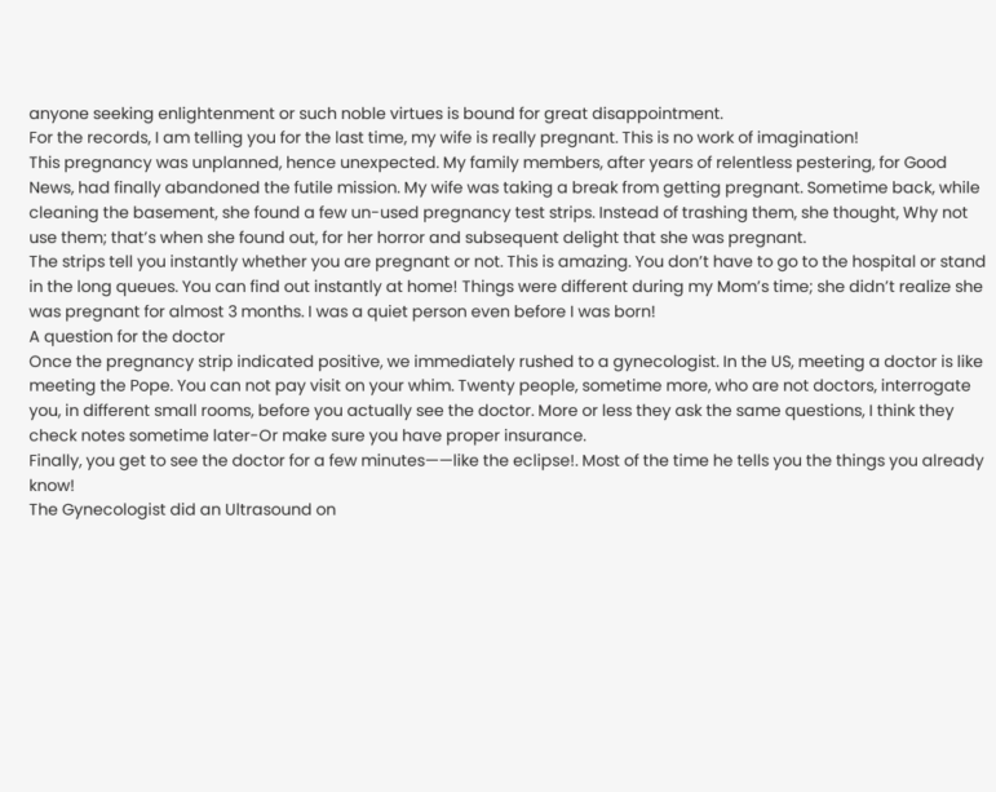anyone seeking enlightenment or such noble virtues is bound for great disappointment.
For the records, I am telling you for the last time, my wife is really pregnant. This is no work of imagination!
This pregnancy was unplanned, hence unexpected. My family members, after years of relentless pestering, for Good News, had finally abandoned the futile mission. My wife was taking a break from getting pregnant. Sometime back, while cleaning the basement, she found a few un-used pregnancy test strips. Instead of trashing them, she thought, Why not use them; that’s when she found out, for her horror and subsequent delight that she was pregnant.
The strips tell you instantly whether you are pregnant or not. This is amazing. You don’t have to go to the hospital or stand in the long queues. You can find out instantly at home! Things were different during my Mom’s time; she didn’t realize she was pregnant for almost 3 months. I was a quiet person even before I was born!
A question for the doctor
Once the pregnancy strip indicated positive, we immediately rushed to a gynecologist. In the US, meeting a doctor is like meeting the Pope. You can not pay visit on your whim. Twenty people, sometime more, who are not doctors, interrogate you, in different small rooms, before you actually see the doctor. More or less they ask the same questions, I think they check notes sometime later-Or make sure you have proper insurance.
Finally, you get to see the doctor for a few minutes——like the eclipse!. Most of the time he tells you the things you already know!
The Gynecologist did an Ultrasound on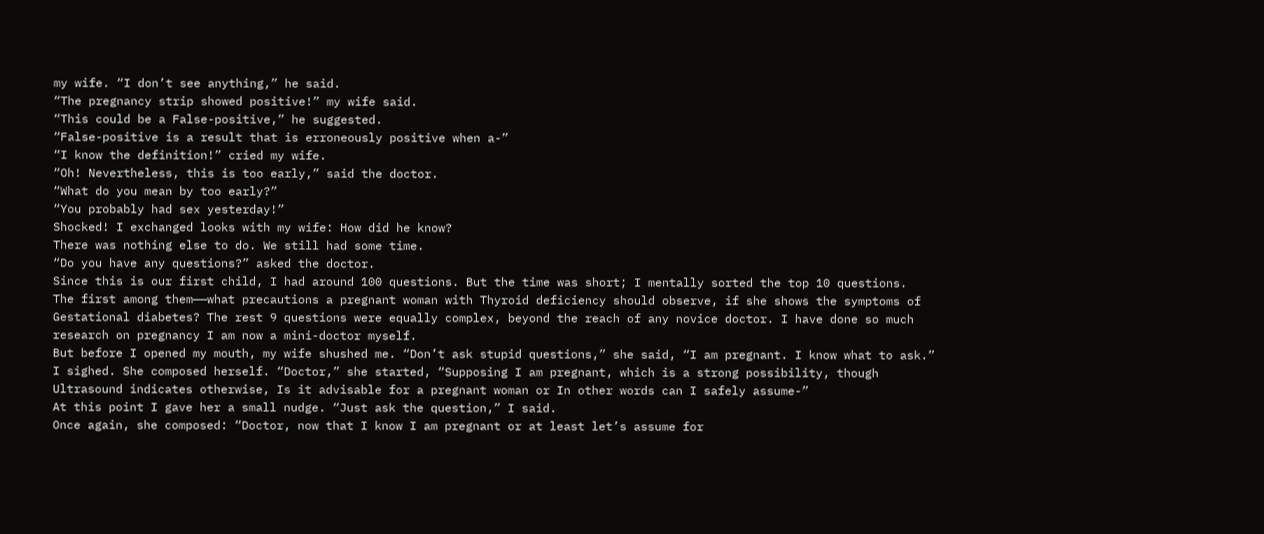my wife. “I don’t see anything,” he said.
“The pregnancy strip showed positive!” my wife said.
“This could be a False-positive,” he suggested.
“False-positive is a result that is erroneously positive when a-”
“I know the definition!” cried my wife.
“Oh! Nevertheless, this is too early,” said the doctor.
“What do you mean by too early?”
“You probably had sex yesterday!”
Shocked! I exchanged looks with my wife: How did he know?
There was nothing else to do. We still had some time.
“Do you have any questions?” asked the doctor.
Since this is our first child, I had around 100 questions. But the time was short; I mentally sorted the top 10 questions.
The first among them——what precautions a pregnant woman with Thyroid deficiency should observe, if she shows the symptoms of Gestational diabetes? The rest 9 questions were equally complex, beyond the reach of any novice doctor. I have done so much research on pregnancy I am now a mini-doctor myself.
But before I opened my mouth, my wife shushed me. “Don’t ask stupid questions,” she said, “I am pregnant. I know what to ask.”
I sighed. She composed herself. “Doctor,” she started, “Supposing I am pregnant, which is a strong possibility, though Ultrasound indicates otherwise, Is it advisable for a pregnant woman or In other words can I safely assume-”
At this point I gave her a small nudge. “Just ask the question,” I said.
Once again, she composed: “Doctor, now that I know I am pregnant or at least let’s assume for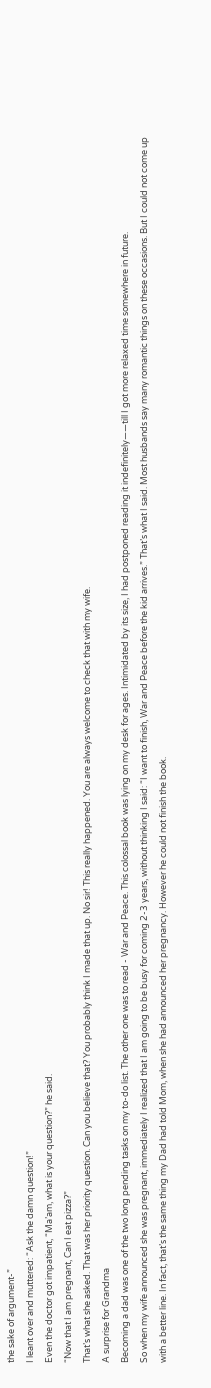the sake of argument-”
I leant over and muttered: “Ask the damn question!”
Even the doctor got impatient, “Ma’am, what is your question?” he said.
“Now that I am pregnant, Can I eat pizza?”
That’s what she asked. That was her priority question. Can you believe that? You probably think I made that up. No sir! This really happened. You are always welcome to check that with my wife.
A surprise for Grandma
Becoming a dad was one of the two long pending tasks on my to-do list. The other one was to read - War and Peace. This colossal book was lying on my desk for ages. Intimidated by its size, I had postponed reading it indefinitely——till I got more relaxed time somewhere in future.
So when my wife announced she was pregnant, immediately I realized that I am going to be busy for coming 2-3 years, without thinking I said: “I want to finish, War and Peace before the kid arrives.” That’s what I said. Most husbands say many romantic things on these occasions. But I could not come up with a better line. In fact, that’s the same thing my Dad had told Mom, when she had announced her pregnancy. However he could not finish the book.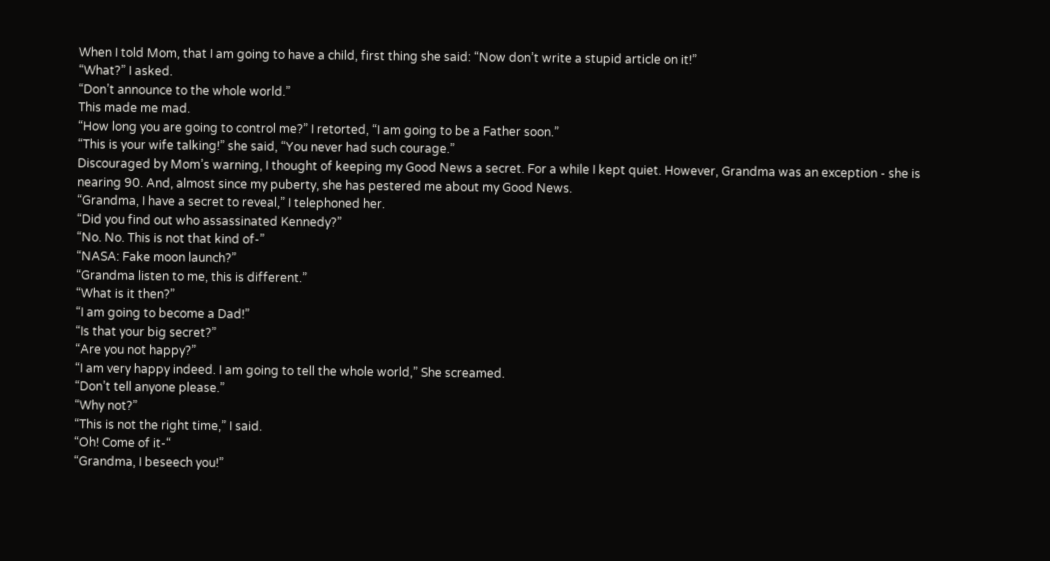When I told Mom, that I am going to have a child, first thing she said: “Now don’t write a stupid article on it!”
“What?” I asked.
“Don’t announce to the whole world.”
This made me mad.
“How long you are going to control me?” I retorted, “I am going to be a Father soon.”
“This is your wife talking!” she said, “You never had such courage.”
Discouraged by Mom’s warning, I thought of keeping my Good News a secret. For a while I kept quiet. However, Grandma was an exception - she is nearing 90. And, almost since my puberty, she has pestered me about my Good News.
“Grandma, I have a secret to reveal,” I telephoned her.
“Did you find out who assassinated Kennedy?”
“No. No. This is not that kind of-”
“NASA: Fake moon launch?”
“Grandma listen to me, this is different.”
“What is it then?”
“I am going to become a Dad!”
“Is that your big secret?”
“Are you not happy?”
“I am very happy indeed. I am going to tell the whole world,” She screamed.
“Don’t tell anyone please.”
“Why not?”
“This is not the right time,” I said.
“Oh! Come of it-“
“Grandma, I beseech you!”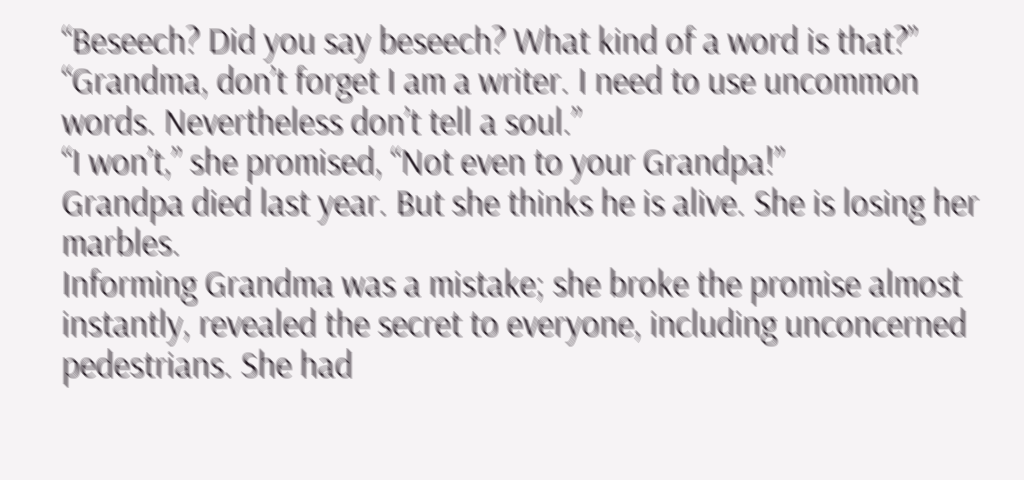“Beseech? Did you say beseech? What kind of a word is that?”
“Grandma, don’t forget I am a writer. I need to use uncommon words. Nevertheless don’t tell a soul.”
“I won’t,” she promised, “Not even to your Grandpa!”
Grandpa died last year. But she thinks he is alive. She is losing her marbles.
Informing Grandma was a mistake; she broke the promise almost instantly, revealed the secret to everyone, including unconcerned pedestrians. She had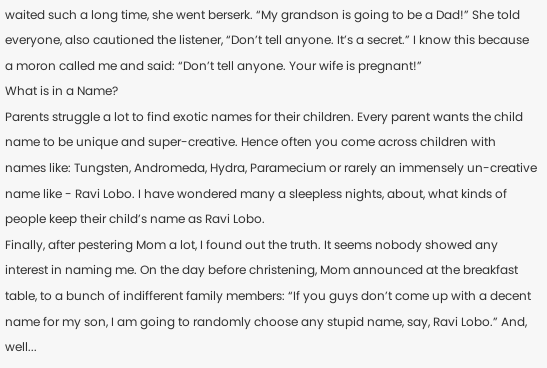waited such a long time, she went berserk. “My grandson is going to be a Dad!” She told everyone, also cautioned the listener, “Don’t tell anyone. It’s a secret.” I know this because a moron called me and said: “Don’t tell anyone. Your wife is pregnant!”
What is in a Name?
Parents struggle a lot to find exotic names for their children. Every parent wants the child name to be unique and super-creative. Hence often you come across children with names like: Tungsten, Andromeda, Hydra, Paramecium or rarely an immensely un-creative name like - Ravi Lobo. I have wondered many a sleepless nights, about, what kinds of people keep their child’s name as Ravi Lobo.
Finally, after pestering Mom a lot, I found out the truth. It seems nobody showed any interest in naming me. On the day before christening, Mom announced at the breakfast table, to a bunch of indifferent family members: “If you guys don’t come up with a decent name for my son, I am going to randomly choose any stupid name, say, Ravi Lobo.” And, well...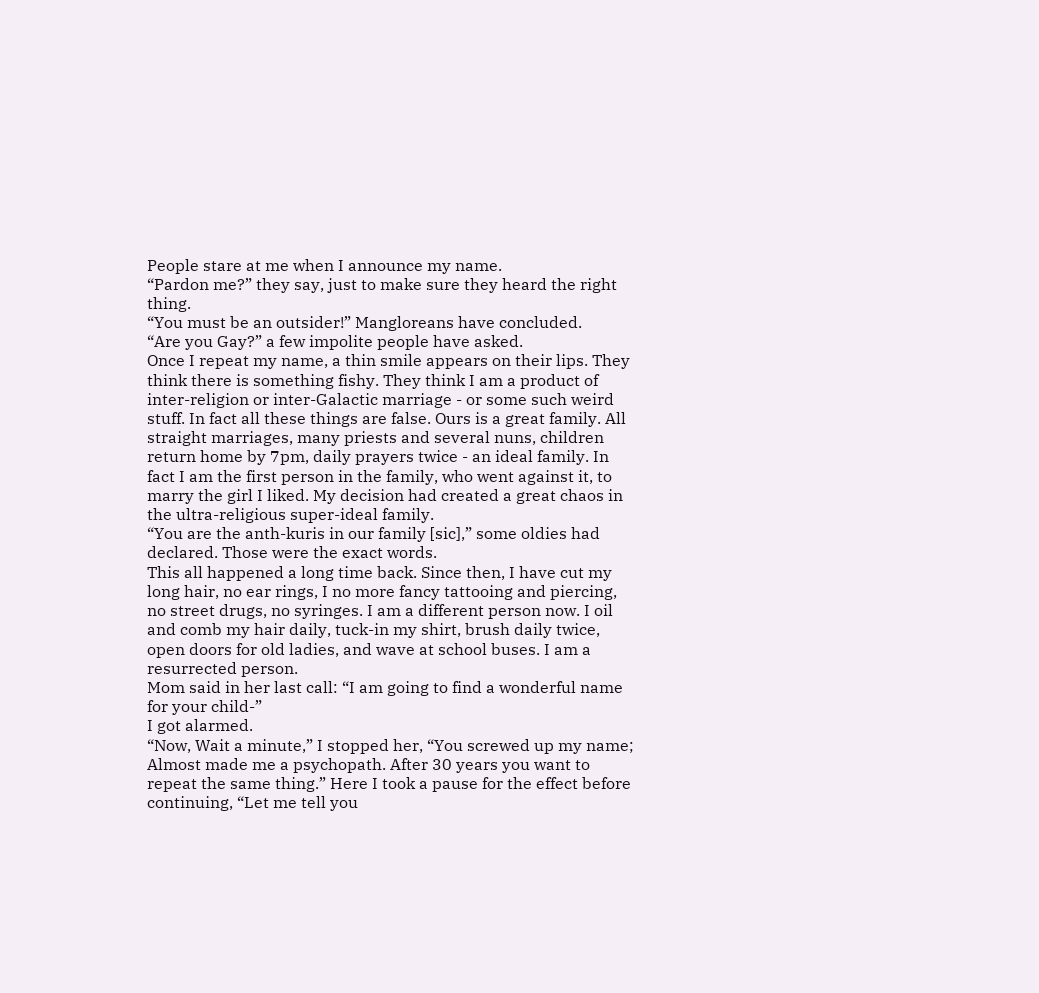People stare at me when I announce my name.
“Pardon me?” they say, just to make sure they heard the right thing.
“You must be an outsider!” Mangloreans have concluded.
“Are you Gay?” a few impolite people have asked.
Once I repeat my name, a thin smile appears on their lips. They think there is something fishy. They think I am a product of inter-religion or inter-Galactic marriage - or some such weird stuff. In fact all these things are false. Ours is a great family. All straight marriages, many priests and several nuns, children return home by 7pm, daily prayers twice - an ideal family. In fact I am the first person in the family, who went against it, to marry the girl I liked. My decision had created a great chaos in the ultra-religious super-ideal family.
“You are the anth-kuris in our family [sic],” some oldies had declared. Those were the exact words.
This all happened a long time back. Since then, I have cut my long hair, no ear rings, I no more fancy tattooing and piercing, no street drugs, no syringes. I am a different person now. I oil and comb my hair daily, tuck-in my shirt, brush daily twice, open doors for old ladies, and wave at school buses. I am a resurrected person.
Mom said in her last call: “I am going to find a wonderful name for your child-”
I got alarmed.
“Now, Wait a minute,” I stopped her, “You screwed up my name; Almost made me a psychopath. After 30 years you want to repeat the same thing.” Here I took a pause for the effect before continuing, “Let me tell you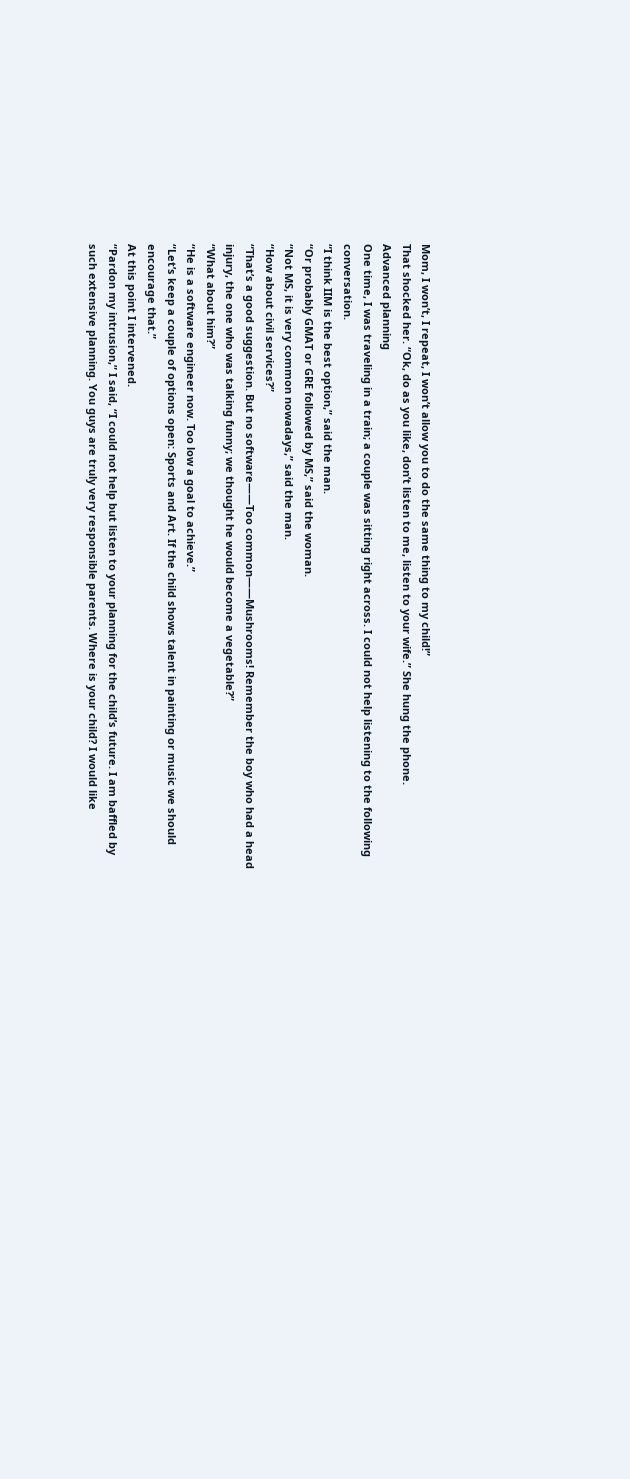Mom, I won’t, I repeat, I won’t allow you to do the same thing to my child!”
That shocked her. “Ok, do as you like, don’t listen to me, listen to your wife.” She hung the phone.
Advanced planning
One time, I was traveling in a train; a couple was sitting right across. I could not help listening to the following conversation.
“I think IIM is the best option,” said the man.
“Or probably GMAT or GRE followed by MS,” said the woman.
“Not MS, it is very common nowadays,” said the man.
“How about civil services?”
“That’s a good suggestion. But no software——Too common——Mushrooms! Remember the boy who had a head injury, the one who was talking funny; we thought he would become a vegetable?”
“What about him?”
“He is a software engineer now. Too low a goal to achieve.”
“Let’s keep a couple of options open: Sports and Art. If the child shows talent in painting or music we should encourage that.”
At this point I intervened.
“Pardon my intrusion,” I said, “I could not help but listen to your planning for the child’s future. I am baffled by such extensive planning. You guys are truly very responsible parents. Where is your child? I would like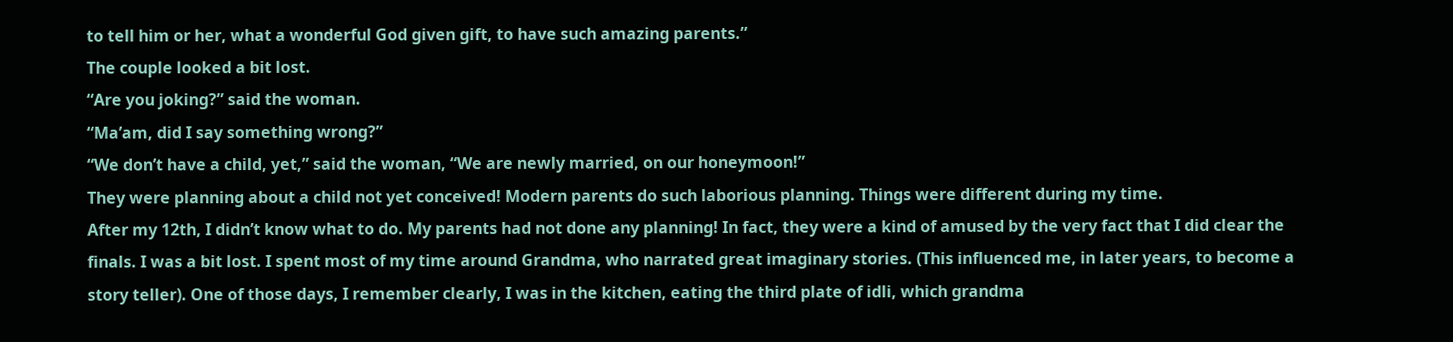to tell him or her, what a wonderful God given gift, to have such amazing parents.”
The couple looked a bit lost.
“Are you joking?” said the woman.
“Ma’am, did I say something wrong?”
“We don’t have a child, yet,” said the woman, “We are newly married, on our honeymoon!”
They were planning about a child not yet conceived! Modern parents do such laborious planning. Things were different during my time.
After my 12th, I didn’t know what to do. My parents had not done any planning! In fact, they were a kind of amused by the very fact that I did clear the finals. I was a bit lost. I spent most of my time around Grandma, who narrated great imaginary stories. (This influenced me, in later years, to become a story teller). One of those days, I remember clearly, I was in the kitchen, eating the third plate of idli, which grandma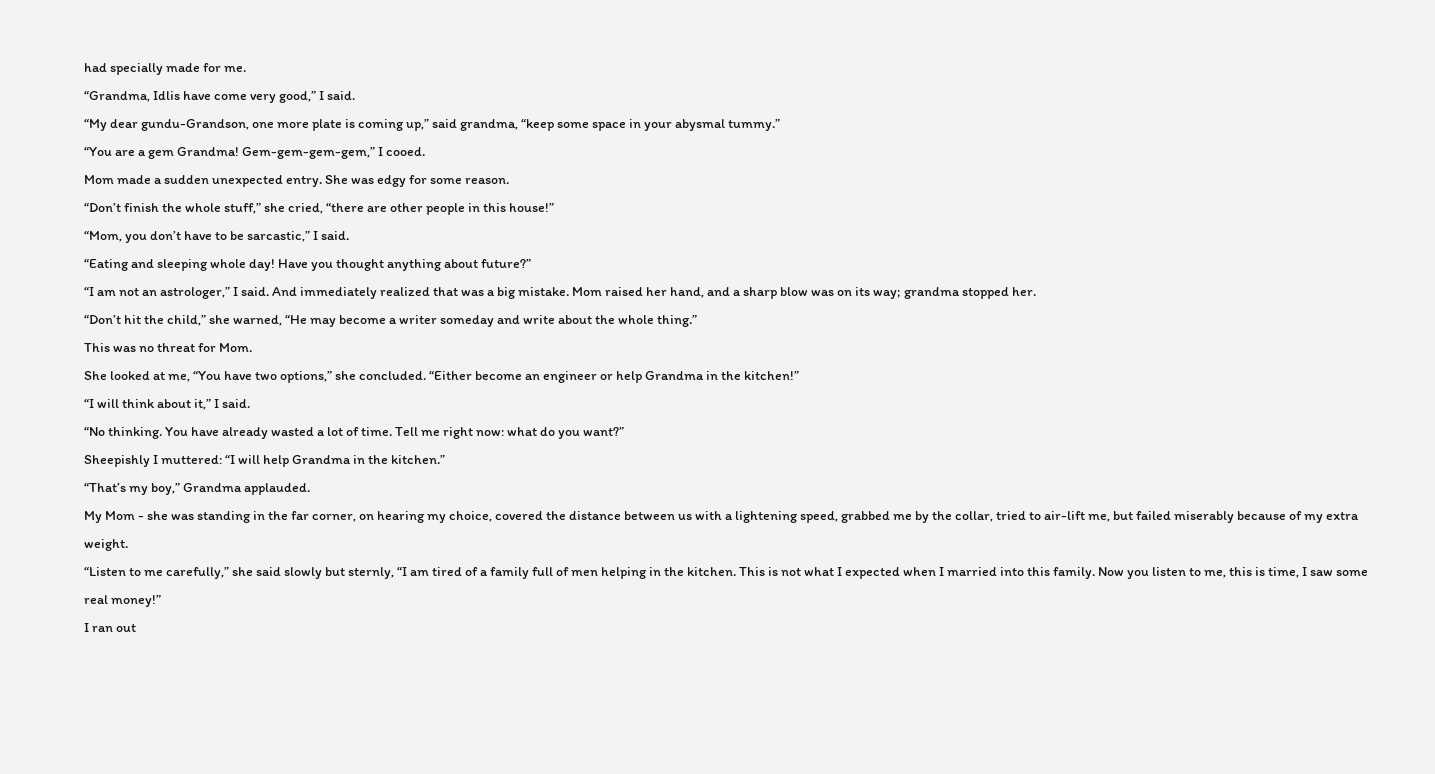had specially made for me.
“Grandma, Idlis have come very good,” I said.
“My dear gundu-Grandson, one more plate is coming up,” said grandma, “keep some space in your abysmal tummy.”
“You are a gem Grandma! Gem-gem-gem-gem,” I cooed.
Mom made a sudden unexpected entry. She was edgy for some reason.
“Don’t finish the whole stuff,” she cried, “there are other people in this house!”
“Mom, you don’t have to be sarcastic,” I said.
“Eating and sleeping whole day! Have you thought anything about future?”
“I am not an astrologer,” I said. And immediately realized that was a big mistake. Mom raised her hand, and a sharp blow was on its way; grandma stopped her.
“Don’t hit the child,” she warned, “He may become a writer someday and write about the whole thing.”
This was no threat for Mom.
She looked at me, “You have two options,” she concluded. “Either become an engineer or help Grandma in the kitchen!”
“I will think about it,” I said.
“No thinking. You have already wasted a lot of time. Tell me right now: what do you want?”
Sheepishly I muttered: “I will help Grandma in the kitchen.”
“That’s my boy,” Grandma applauded.
My Mom - she was standing in the far corner, on hearing my choice, covered the distance between us with a lightening speed, grabbed me by the collar, tried to air-lift me, but failed miserably because of my extra weight.
“Listen to me carefully,” she said slowly but sternly, “I am tired of a family full of men helping in the kitchen. This is not what I expected when I married into this family. Now you listen to me, this is time, I saw some real money!”
I ran out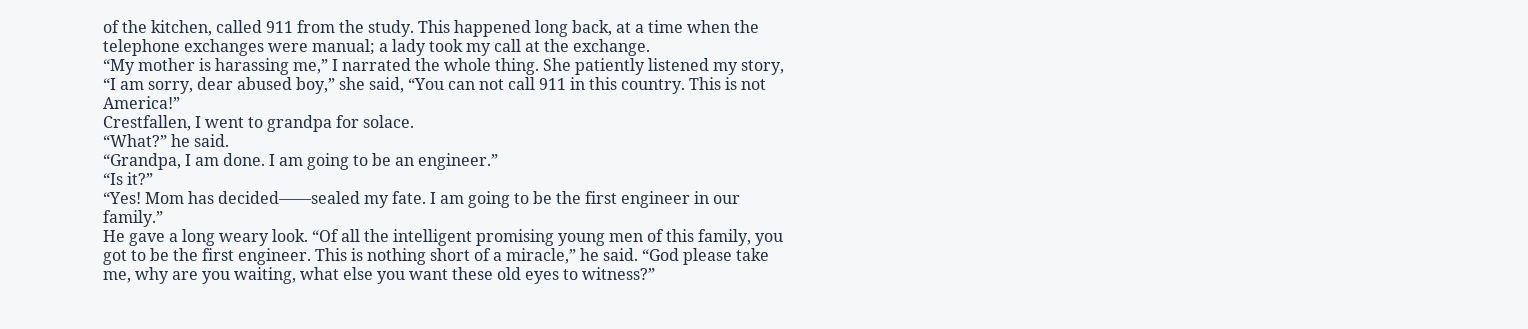of the kitchen, called 911 from the study. This happened long back, at a time when the telephone exchanges were manual; a lady took my call at the exchange.
“My mother is harassing me,” I narrated the whole thing. She patiently listened my story, “I am sorry, dear abused boy,” she said, “You can not call 911 in this country. This is not America!”
Crestfallen, I went to grandpa for solace.
“What?” he said.
“Grandpa, I am done. I am going to be an engineer.”
“Is it?”
“Yes! Mom has decided——sealed my fate. I am going to be the first engineer in our family.”
He gave a long weary look. “Of all the intelligent promising young men of this family, you got to be the first engineer. This is nothing short of a miracle,” he said. “God please take me, why are you waiting, what else you want these old eyes to witness?”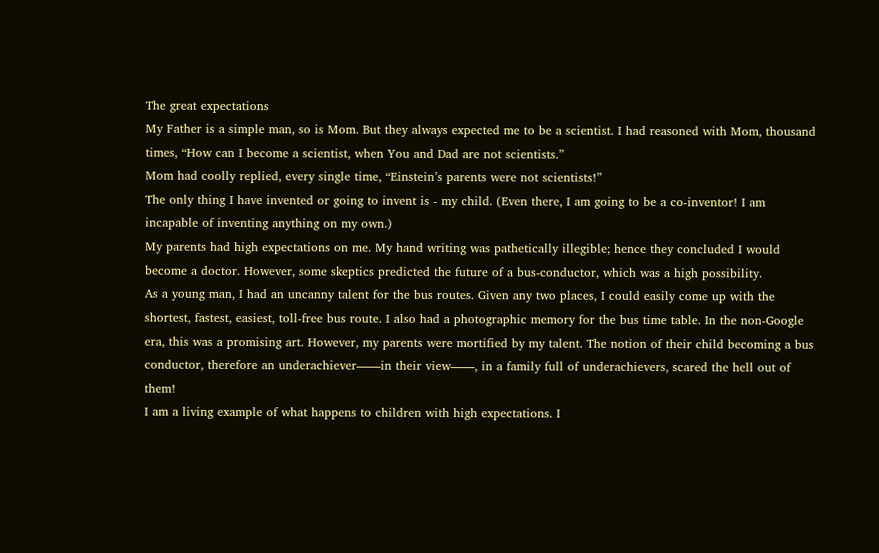The great expectations
My Father is a simple man, so is Mom. But they always expected me to be a scientist. I had reasoned with Mom, thousand times, “How can I become a scientist, when You and Dad are not scientists.”
Mom had coolly replied, every single time, “Einstein’s parents were not scientists!”
The only thing I have invented or going to invent is - my child. (Even there, I am going to be a co-inventor! I am incapable of inventing anything on my own.)
My parents had high expectations on me. My hand writing was pathetically illegible; hence they concluded I would become a doctor. However, some skeptics predicted the future of a bus-conductor, which was a high possibility.
As a young man, I had an uncanny talent for the bus routes. Given any two places, I could easily come up with the shortest, fastest, easiest, toll-free bus route. I also had a photographic memory for the bus time table. In the non-Google era, this was a promising art. However, my parents were mortified by my talent. The notion of their child becoming a bus conductor, therefore an underachiever——in their view——, in a family full of underachievers, scared the hell out of them!
I am a living example of what happens to children with high expectations. I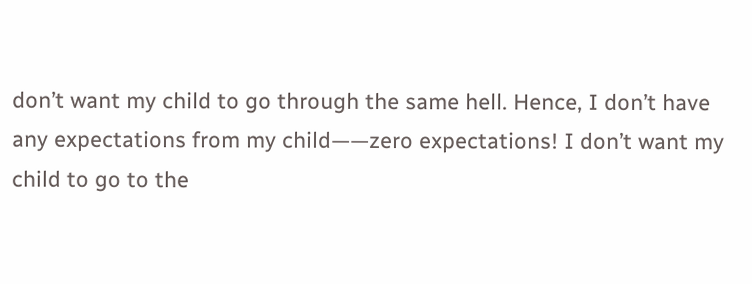don’t want my child to go through the same hell. Hence, I don’t have any expectations from my child——zero expectations! I don’t want my child to go to the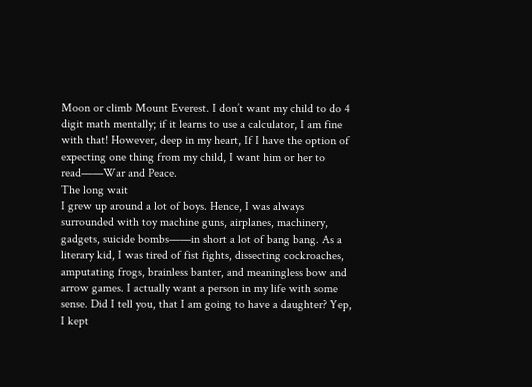Moon or climb Mount Everest. I don’t want my child to do 4 digit math mentally; if it learns to use a calculator, I am fine with that! However, deep in my heart, If I have the option of expecting one thing from my child, I want him or her to read——War and Peace.
The long wait
I grew up around a lot of boys. Hence, I was always surrounded with toy machine guns, airplanes, machinery, gadgets, suicide bombs——in short a lot of bang bang. As a literary kid, I was tired of fist fights, dissecting cockroaches, amputating frogs, brainless banter, and meaningless bow and arrow games. I actually want a person in my life with some sense. Did I tell you, that I am going to have a daughter? Yep, I kept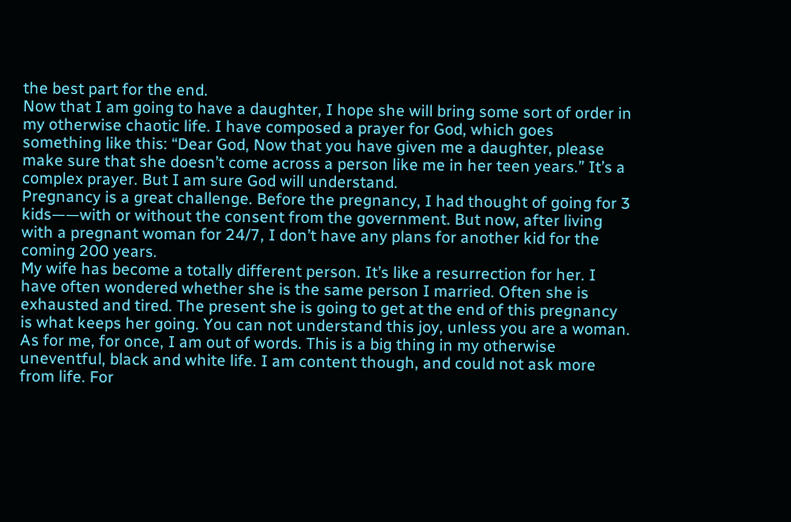the best part for the end.
Now that I am going to have a daughter, I hope she will bring some sort of order in my otherwise chaotic life. I have composed a prayer for God, which goes something like this: “Dear God, Now that you have given me a daughter, please make sure that she doesn’t come across a person like me in her teen years.” It’s a complex prayer. But I am sure God will understand.
Pregnancy is a great challenge. Before the pregnancy, I had thought of going for 3 kids——with or without the consent from the government. But now, after living with a pregnant woman for 24/7, I don’t have any plans for another kid for the coming 200 years.
My wife has become a totally different person. It’s like a resurrection for her. I have often wondered whether she is the same person I married. Often she is exhausted and tired. The present she is going to get at the end of this pregnancy is what keeps her going. You can not understand this joy, unless you are a woman.
As for me, for once, I am out of words. This is a big thing in my otherwise uneventful, black and white life. I am content though, and could not ask more from life. For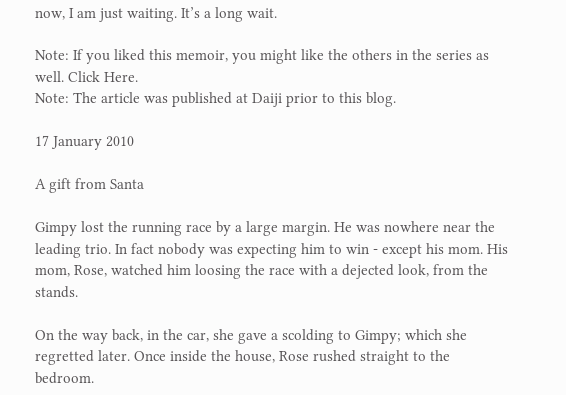now, I am just waiting. It’s a long wait.

Note: If you liked this memoir, you might like the others in the series as well. Click Here.
Note: The article was published at Daiji prior to this blog.

17 January 2010

A gift from Santa

Gimpy lost the running race by a large margin. He was nowhere near the leading trio. In fact nobody was expecting him to win - except his mom. His mom, Rose, watched him loosing the race with a dejected look, from the stands.

On the way back, in the car, she gave a scolding to Gimpy; which she regretted later. Once inside the house, Rose rushed straight to the bedroom.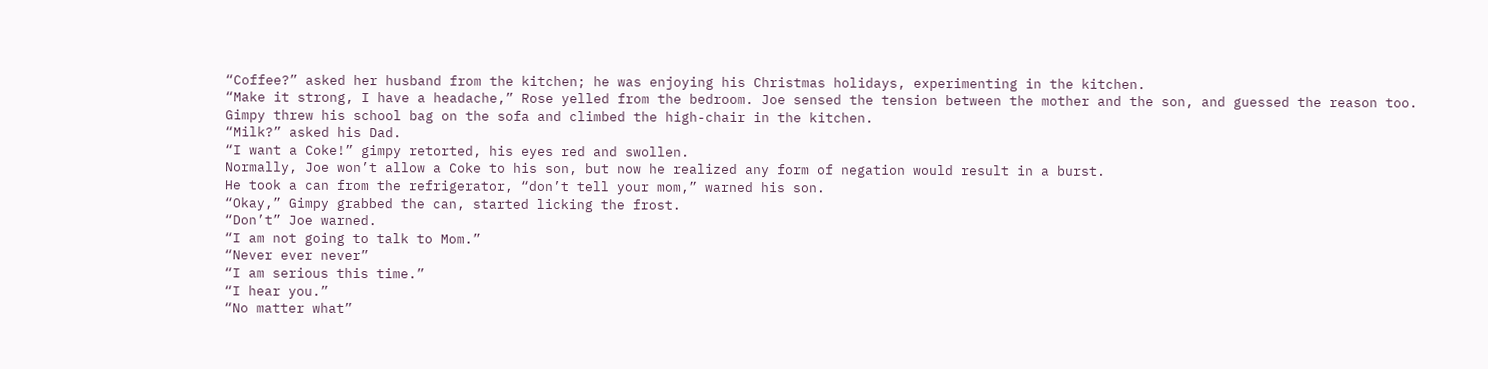“Coffee?” asked her husband from the kitchen; he was enjoying his Christmas holidays, experimenting in the kitchen.
“Make it strong, I have a headache,” Rose yelled from the bedroom. Joe sensed the tension between the mother and the son, and guessed the reason too.
Gimpy threw his school bag on the sofa and climbed the high-chair in the kitchen.
“Milk?” asked his Dad.
“I want a Coke!” gimpy retorted, his eyes red and swollen.
Normally, Joe won’t allow a Coke to his son, but now he realized any form of negation would result in a burst.
He took a can from the refrigerator, “don’t tell your mom,” warned his son.
“Okay,” Gimpy grabbed the can, started licking the frost.
“Don’t” Joe warned.
“I am not going to talk to Mom.”
“Never ever never”
“I am serious this time.”
“I hear you.”
“No matter what”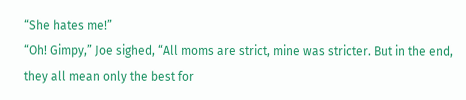“She hates me!”
“Oh! Gimpy,” Joe sighed, “All moms are strict, mine was stricter. But in the end, they all mean only the best for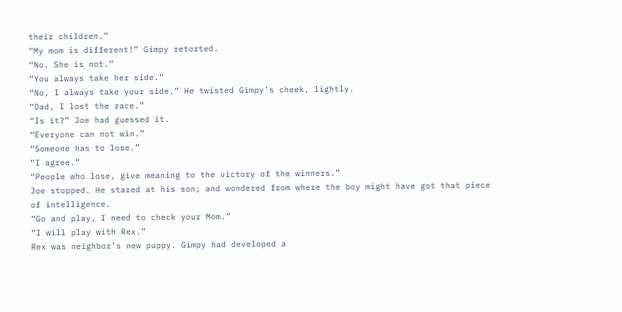their children.”
“My mom is different!” Gimpy retorted.
“No. She is not.”
“You always take her side.”
“No, I always take your side.” He twisted Gimpy’s cheek, lightly.
“Dad, I lost the race.”
“Is it?” Joe had guessed it.
“Everyone can not win.”
“Someone has to lose.”
“I agree.”
“People who lose, give meaning to the victory of the winners.”
Joe stopped. He stared at his son; and wondered from where the boy might have got that piece of intelligence.
“Go and play, I need to check your Mom.”
“I will play with Rex.”
Rex was neighbor’s new puppy. Gimpy had developed a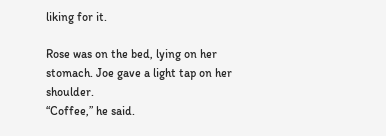liking for it.

Rose was on the bed, lying on her stomach. Joe gave a light tap on her shoulder.
“Coffee,” he said.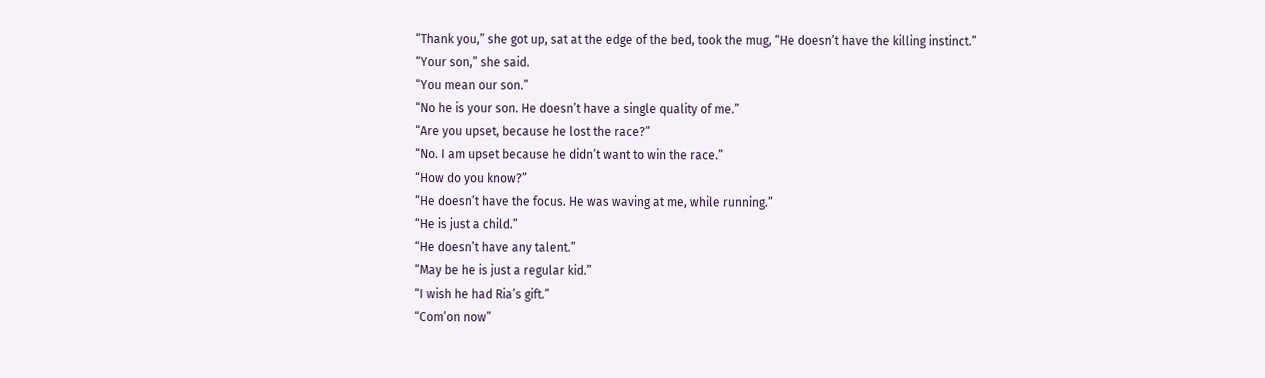“Thank you,” she got up, sat at the edge of the bed, took the mug, “He doesn’t have the killing instinct.”
“Your son,” she said.
“You mean our son.”
“No he is your son. He doesn’t have a single quality of me.”
“Are you upset, because he lost the race?”
“No. I am upset because he didn’t want to win the race.”
“How do you know?”
“He doesn’t have the focus. He was waving at me, while running.”
“He is just a child.”
“He doesn’t have any talent.”
“May be he is just a regular kid.”
“I wish he had Ria’s gift.”
“Com’on now”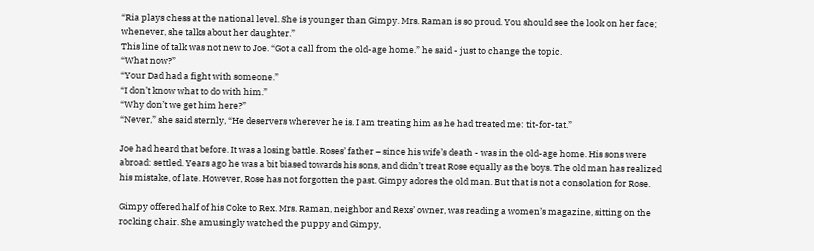“Ria plays chess at the national level. She is younger than Gimpy. Mrs. Raman is so proud. You should see the look on her face; whenever, she talks about her daughter.”
This line of talk was not new to Joe. “Got a call from the old-age home.” he said - just to change the topic.
“What now?”
“Your Dad had a fight with someone.”
“I don’t know what to do with him.”
“Why don’t we get him here?”
“Never,” she said sternly, “He deservers wherever he is. I am treating him as he had treated me: tit-for-tat.”

Joe had heard that before. It was a losing battle. Roses’ father – since his wife’s death - was in the old-age home. His sons were abroad: settled. Years ago he was a bit biased towards his sons, and didn’t treat Rose equally as the boys. The old man has realized his mistake, of late. However, Rose has not forgotten the past. Gimpy adores the old man. But that is not a consolation for Rose.

Gimpy offered half of his Coke to Rex. Mrs. Raman, neighbor and Rexs’ owner, was reading a women’s magazine, sitting on the rocking chair. She amusingly watched the puppy and Gimpy,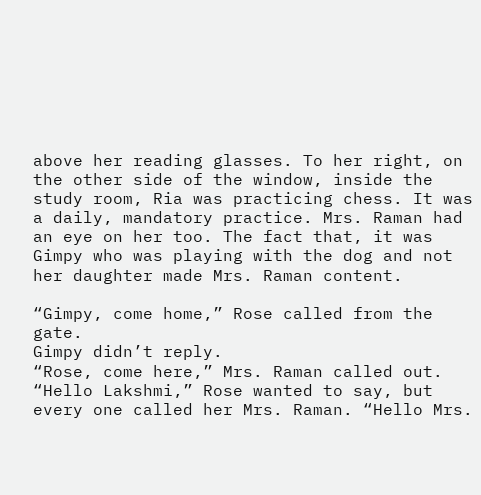above her reading glasses. To her right, on the other side of the window, inside the study room, Ria was practicing chess. It was a daily, mandatory practice. Mrs. Raman had an eye on her too. The fact that, it was Gimpy who was playing with the dog and not her daughter made Mrs. Raman content.

“Gimpy, come home,” Rose called from the gate.
Gimpy didn’t reply.
“Rose, come here,” Mrs. Raman called out.
“Hello Lakshmi,” Rose wanted to say, but every one called her Mrs. Raman. “Hello Mrs.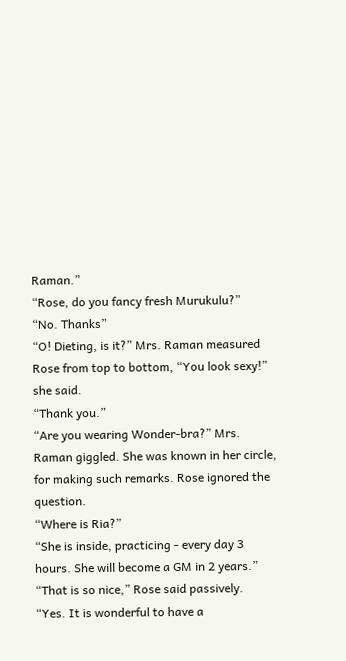Raman.”
“Rose, do you fancy fresh Murukulu?”
“No. Thanks”
“O! Dieting, is it?” Mrs. Raman measured Rose from top to bottom, “You look sexy!” she said.
“Thank you.”
“Are you wearing Wonder-bra?” Mrs. Raman giggled. She was known in her circle, for making such remarks. Rose ignored the question.
“Where is Ria?”
“She is inside, practicing - every day 3 hours. She will become a GM in 2 years.”
“That is so nice,” Rose said passively.
“Yes. It is wonderful to have a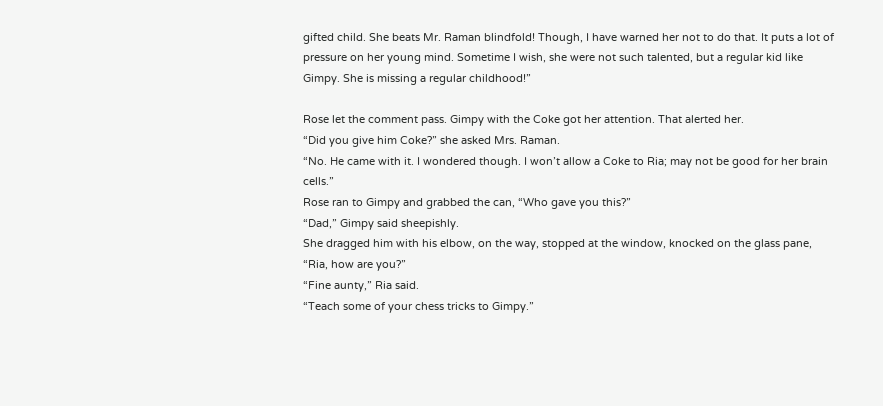gifted child. She beats Mr. Raman blindfold! Though, I have warned her not to do that. It puts a lot of pressure on her young mind. Sometime I wish, she were not such talented, but a regular kid like Gimpy. She is missing a regular childhood!”

Rose let the comment pass. Gimpy with the Coke got her attention. That alerted her.
“Did you give him Coke?” she asked Mrs. Raman.
“No. He came with it. I wondered though. I won’t allow a Coke to Ria; may not be good for her brain cells.”
Rose ran to Gimpy and grabbed the can, “Who gave you this?”
“Dad,” Gimpy said sheepishly.
She dragged him with his elbow, on the way, stopped at the window, knocked on the glass pane, “Ria, how are you?”
“Fine aunty,” Ria said.
“Teach some of your chess tricks to Gimpy.”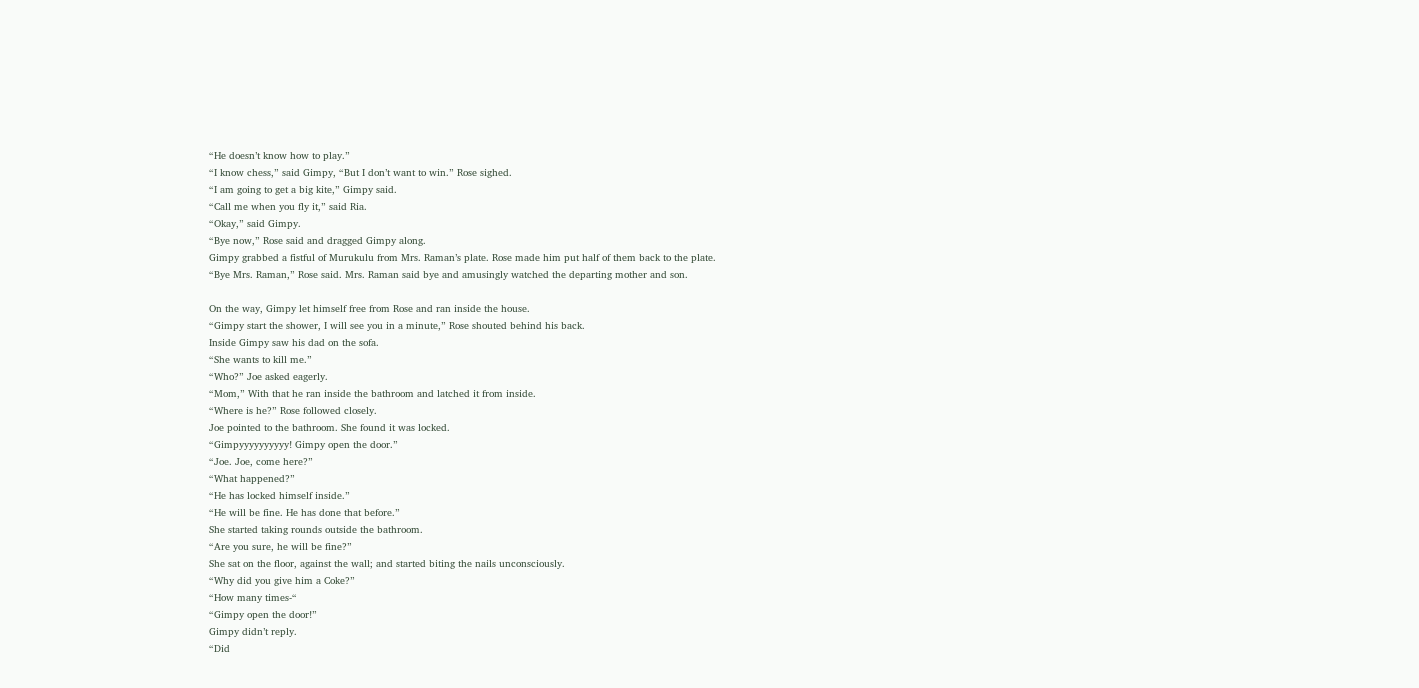“He doesn’t know how to play.”
“I know chess,” said Gimpy, “But I don’t want to win.” Rose sighed.
“I am going to get a big kite,” Gimpy said.
“Call me when you fly it,” said Ria.
“Okay,” said Gimpy.
“Bye now,” Rose said and dragged Gimpy along.
Gimpy grabbed a fistful of Murukulu from Mrs. Raman’s plate. Rose made him put half of them back to the plate.
“Bye Mrs. Raman,” Rose said. Mrs. Raman said bye and amusingly watched the departing mother and son.

On the way, Gimpy let himself free from Rose and ran inside the house.
“Gimpy start the shower, I will see you in a minute,” Rose shouted behind his back.
Inside Gimpy saw his dad on the sofa.
“She wants to kill me.”
“Who?” Joe asked eagerly.
“Mom,” With that he ran inside the bathroom and latched it from inside.
“Where is he?” Rose followed closely.
Joe pointed to the bathroom. She found it was locked.
“Gimpyyyyyyyyyy! Gimpy open the door.”
“Joe. Joe, come here?”
“What happened?”
“He has locked himself inside.”
“He will be fine. He has done that before.”
She started taking rounds outside the bathroom.
“Are you sure, he will be fine?”
She sat on the floor, against the wall; and started biting the nails unconsciously.
“Why did you give him a Coke?”
“How many times-“
“Gimpy open the door!”
Gimpy didn’t reply.
“Did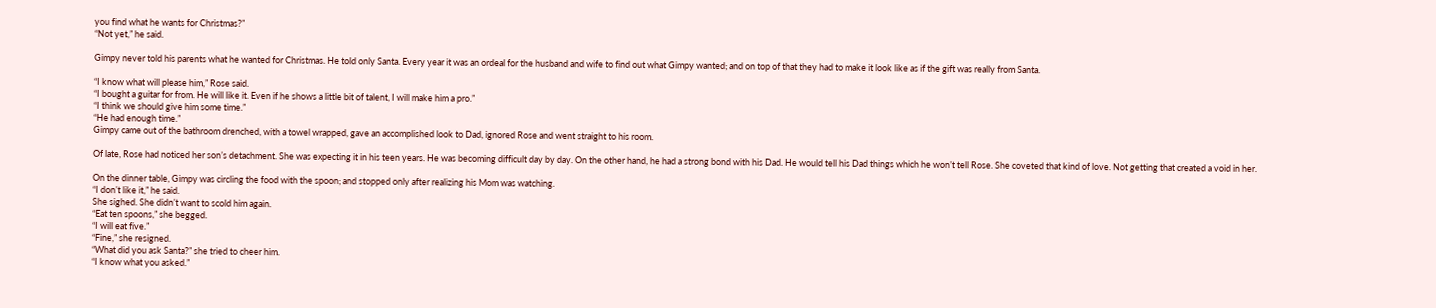you find what he wants for Christmas?”
“Not yet,” he said.

Gimpy never told his parents what he wanted for Christmas. He told only Santa. Every year it was an ordeal for the husband and wife to find out what Gimpy wanted; and on top of that they had to make it look like as if the gift was really from Santa.

“I know what will please him,” Rose said.
“I bought a guitar for from. He will like it. Even if he shows a little bit of talent, I will make him a pro.”
“I think we should give him some time.”
“He had enough time.”
Gimpy came out of the bathroom drenched, with a towel wrapped, gave an accomplished look to Dad, ignored Rose and went straight to his room.

Of late, Rose had noticed her son’s detachment. She was expecting it in his teen years. He was becoming difficult day by day. On the other hand, he had a strong bond with his Dad. He would tell his Dad things which he won’t tell Rose. She coveted that kind of love. Not getting that created a void in her.

On the dinner table, Gimpy was circling the food with the spoon; and stopped only after realizing his Mom was watching.
“I don’t like it,” he said.
She sighed. She didn’t want to scold him again.
“Eat ten spoons,” she begged.
“I will eat five.”
“Fine,” she resigned.
“What did you ask Santa?” she tried to cheer him.
“I know what you asked.”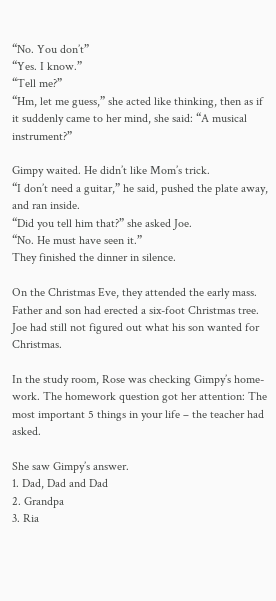“No. You don’t”
“Yes. I know.”
“Tell me?”
“Hm, let me guess,” she acted like thinking, then as if it suddenly came to her mind, she said: “A musical instrument?”

Gimpy waited. He didn’t like Mom’s trick.
“I don’t need a guitar,” he said, pushed the plate away, and ran inside.
“Did you tell him that?” she asked Joe.
“No. He must have seen it.”
They finished the dinner in silence.

On the Christmas Eve, they attended the early mass. Father and son had erected a six-foot Christmas tree. Joe had still not figured out what his son wanted for Christmas.

In the study room, Rose was checking Gimpy’s home-work. The homework question got her attention: The most important 5 things in your life – the teacher had asked.

She saw Gimpy’s answer.
1. Dad, Dad and Dad
2. Grandpa
3. Ria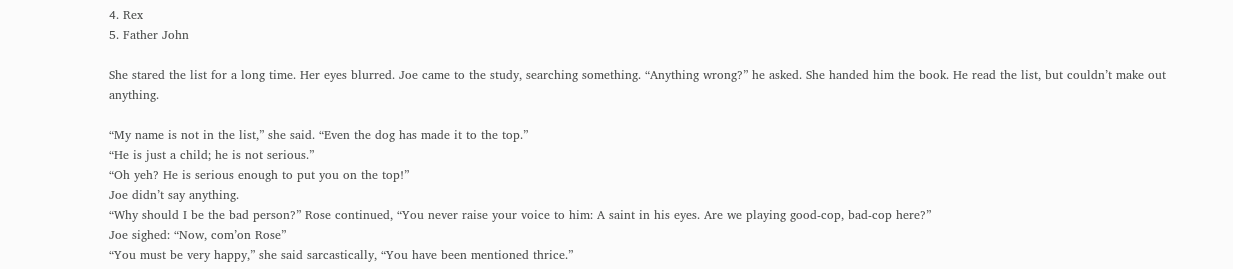4. Rex
5. Father John

She stared the list for a long time. Her eyes blurred. Joe came to the study, searching something. “Anything wrong?” he asked. She handed him the book. He read the list, but couldn’t make out anything.

“My name is not in the list,” she said. “Even the dog has made it to the top.”
“He is just a child; he is not serious.”
“Oh yeh? He is serious enough to put you on the top!”
Joe didn’t say anything.
“Why should I be the bad person?” Rose continued, “You never raise your voice to him: A saint in his eyes. Are we playing good-cop, bad-cop here?”
Joe sighed: “Now, com’on Rose”
“You must be very happy,” she said sarcastically, “You have been mentioned thrice.”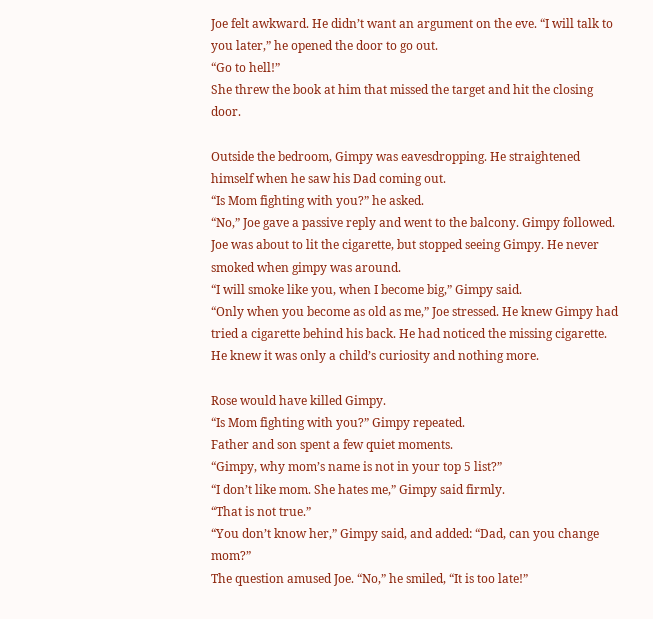Joe felt awkward. He didn’t want an argument on the eve. “I will talk to you later,” he opened the door to go out.
“Go to hell!”
She threw the book at him that missed the target and hit the closing door.

Outside the bedroom, Gimpy was eavesdropping. He straightened himself when he saw his Dad coming out.
“Is Mom fighting with you?” he asked.
“No,” Joe gave a passive reply and went to the balcony. Gimpy followed. Joe was about to lit the cigarette, but stopped seeing Gimpy. He never smoked when gimpy was around.
“I will smoke like you, when I become big,” Gimpy said.
“Only when you become as old as me,” Joe stressed. He knew Gimpy had tried a cigarette behind his back. He had noticed the missing cigarette. He knew it was only a child’s curiosity and nothing more.

Rose would have killed Gimpy.
“Is Mom fighting with you?” Gimpy repeated.
Father and son spent a few quiet moments.
“Gimpy, why mom’s name is not in your top 5 list?”
“I don’t like mom. She hates me,” Gimpy said firmly.
“That is not true.”
“You don’t know her,” Gimpy said, and added: “Dad, can you change mom?”
The question amused Joe. “No,” he smiled, “It is too late!”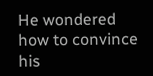He wondered how to convince his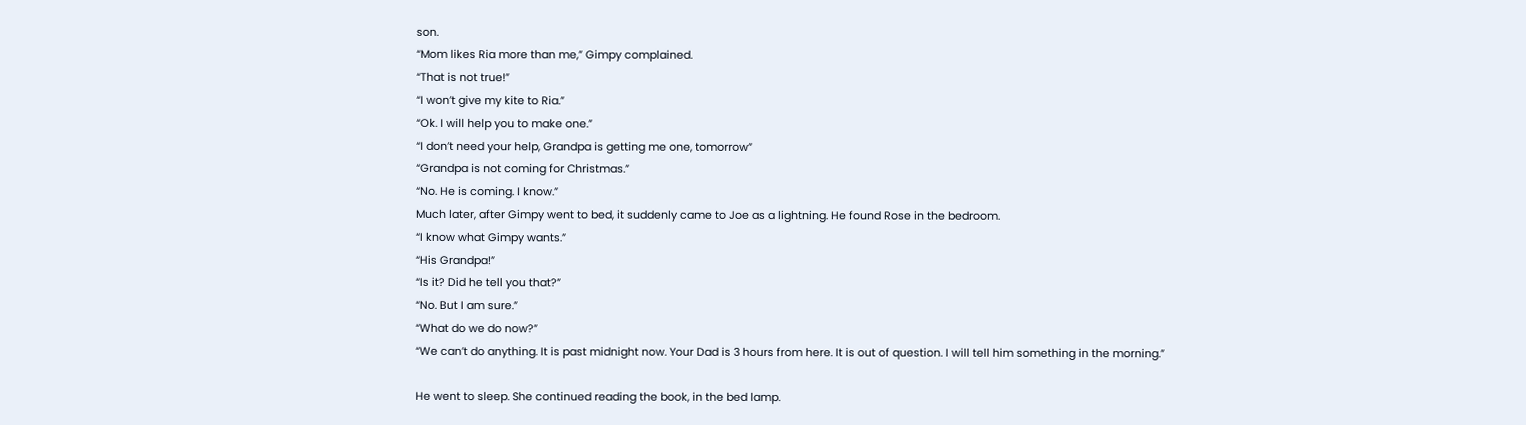son.
“Mom likes Ria more than me,” Gimpy complained.
“That is not true!”
“I won’t give my kite to Ria.”
“Ok. I will help you to make one.”
“I don’t need your help, Grandpa is getting me one, tomorrow”
“Grandpa is not coming for Christmas.”
“No. He is coming. I know.”
Much later, after Gimpy went to bed, it suddenly came to Joe as a lightning. He found Rose in the bedroom.
“I know what Gimpy wants.”
“His Grandpa!”
“Is it? Did he tell you that?”
“No. But I am sure.”
“What do we do now?”
“We can’t do anything. It is past midnight now. Your Dad is 3 hours from here. It is out of question. I will tell him something in the morning.”

He went to sleep. She continued reading the book, in the bed lamp.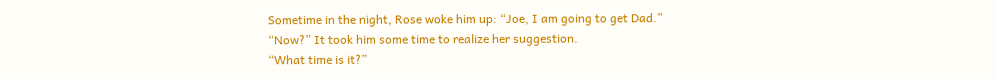Sometime in the night, Rose woke him up: “Joe, I am going to get Dad.”
“Now?” It took him some time to realize her suggestion.
“What time is it?”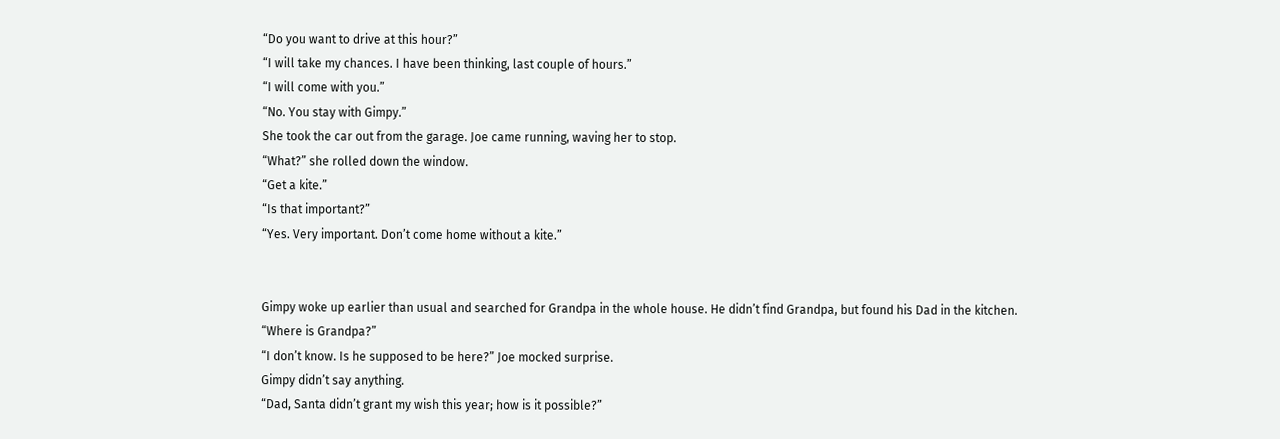“Do you want to drive at this hour?”
“I will take my chances. I have been thinking, last couple of hours.”
“I will come with you.”
“No. You stay with Gimpy.”
She took the car out from the garage. Joe came running, waving her to stop.
“What?” she rolled down the window.
“Get a kite.”
“Is that important?”
“Yes. Very important. Don’t come home without a kite.”


Gimpy woke up earlier than usual and searched for Grandpa in the whole house. He didn’t find Grandpa, but found his Dad in the kitchen.
“Where is Grandpa?”
“I don’t know. Is he supposed to be here?” Joe mocked surprise.
Gimpy didn’t say anything.
“Dad, Santa didn’t grant my wish this year; how is it possible?”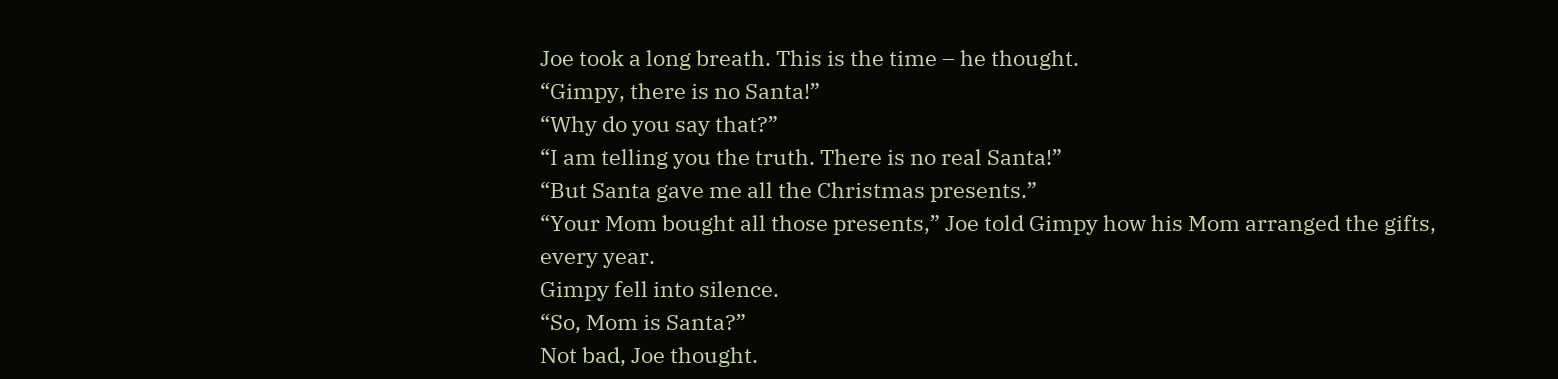Joe took a long breath. This is the time – he thought.
“Gimpy, there is no Santa!”
“Why do you say that?”
“I am telling you the truth. There is no real Santa!”
“But Santa gave me all the Christmas presents.”
“Your Mom bought all those presents,” Joe told Gimpy how his Mom arranged the gifts, every year.
Gimpy fell into silence.
“So, Mom is Santa?”
Not bad, Joe thought.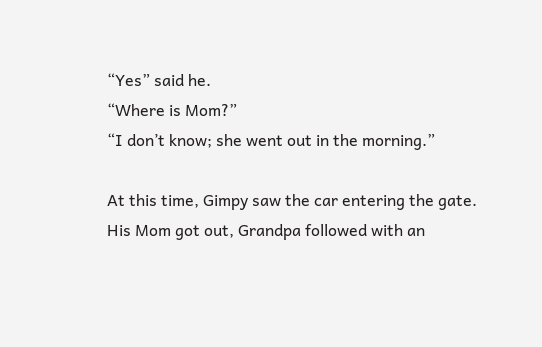“Yes” said he.
“Where is Mom?”
“I don’t know; she went out in the morning.”

At this time, Gimpy saw the car entering the gate. His Mom got out, Grandpa followed with an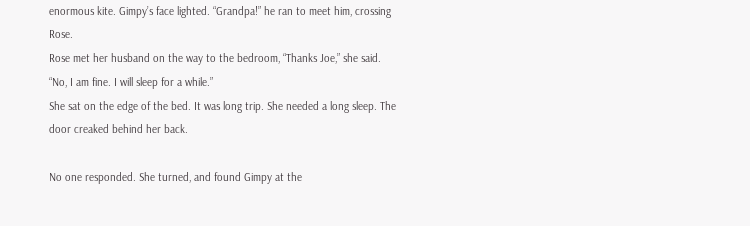enormous kite. Gimpy’s face lighted. “Grandpa!” he ran to meet him, crossing Rose.
Rose met her husband on the way to the bedroom, “Thanks Joe,” she said.
“No, I am fine. I will sleep for a while.”
She sat on the edge of the bed. It was long trip. She needed a long sleep. The door creaked behind her back.

No one responded. She turned, and found Gimpy at the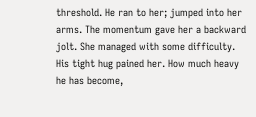threshold. He ran to her; jumped into her arms. The momentum gave her a backward jolt. She managed with some difficulty. His tight hug pained her. How much heavy he has become,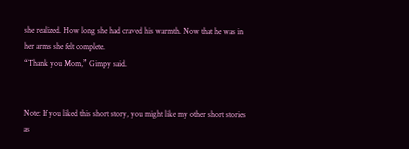she realized. How long she had craved his warmth. Now that he was in her arms she felt complete.
“Thank you Mom,” Gimpy said.


Note: If you liked this short story, you might like my other short stories as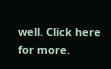well. Click here for more.